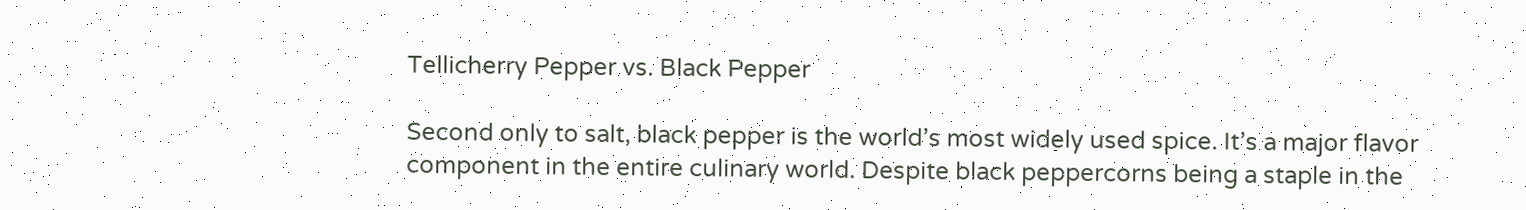Tellicherry Pepper vs. Black Pepper

Second only to salt, black pepper is the world’s most widely used spice. It’s a major flavor component in the entire culinary world. Despite black peppercorns being a staple in the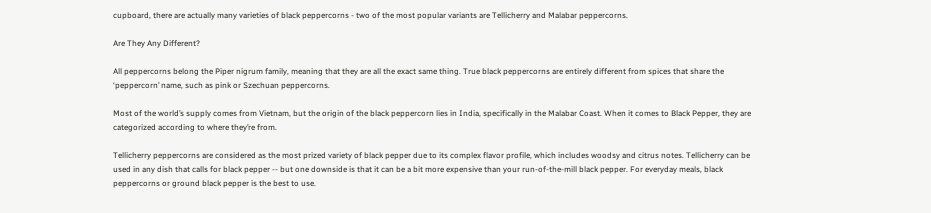cupboard, there are actually many varieties of black peppercorns - two of the most popular variants are Tellicherry and Malabar peppercorns.

Are They Any Different?

All peppercorns belong the Piper nigrum family, meaning that they are all the exact same thing. True black peppercorns are entirely different from spices that share the ‘peppercorn’ name, such as pink or Szechuan peppercorns.

Most of the world’s supply comes from Vietnam, but the origin of the black peppercorn lies in India, specifically in the Malabar Coast. When it comes to Black Pepper, they are categorized according to where they’re from.

Tellicherry peppercorns are considered as the most prized variety of black pepper due to its complex flavor profile, which includes woodsy and citrus notes. Tellicherry can be used in any dish that calls for black pepper -- but one downside is that it can be a bit more expensive than your run-of-the-mill black pepper. For everyday meals, black peppercorns or ground black pepper is the best to use.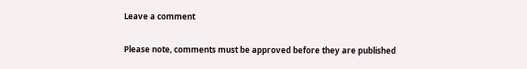Leave a comment

Please note, comments must be approved before they are published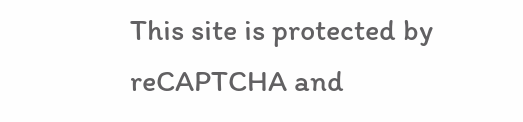This site is protected by reCAPTCHA and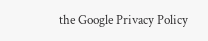the Google Privacy Policy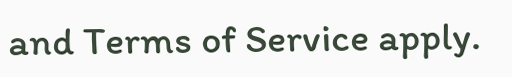and Terms of Service apply.